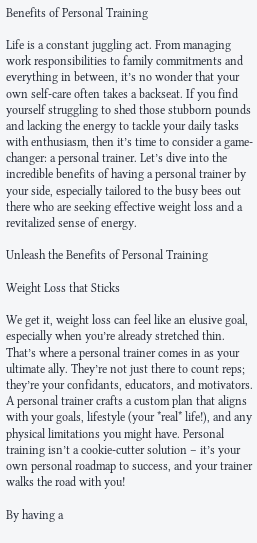Benefits of Personal Training

Life is a constant juggling act. From managing work responsibilities to family commitments and everything in between, it’s no wonder that your own self-care often takes a backseat. If you find yourself struggling to shed those stubborn pounds and lacking the energy to tackle your daily tasks with enthusiasm, then it’s time to consider a game-changer: a personal trainer. Let’s dive into the incredible benefits of having a personal trainer by your side, especially tailored to the busy bees out there who are seeking effective weight loss and a revitalized sense of energy.

Unleash the Benefits of Personal Training

Weight Loss that Sticks

We get it, weight loss can feel like an elusive goal, especially when you’re already stretched thin. That’s where a personal trainer comes in as your ultimate ally. They’re not just there to count reps; they’re your confidants, educators, and motivators. A personal trainer crafts a custom plan that aligns with your goals, lifestyle (your *real* life!), and any physical limitations you might have. Personal training isn’t a cookie-cutter solution – it’s your own personal roadmap to success, and your trainer walks the road with you!

By having a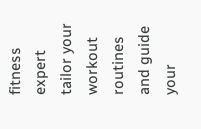fitness expert tailor your workout routines and guide your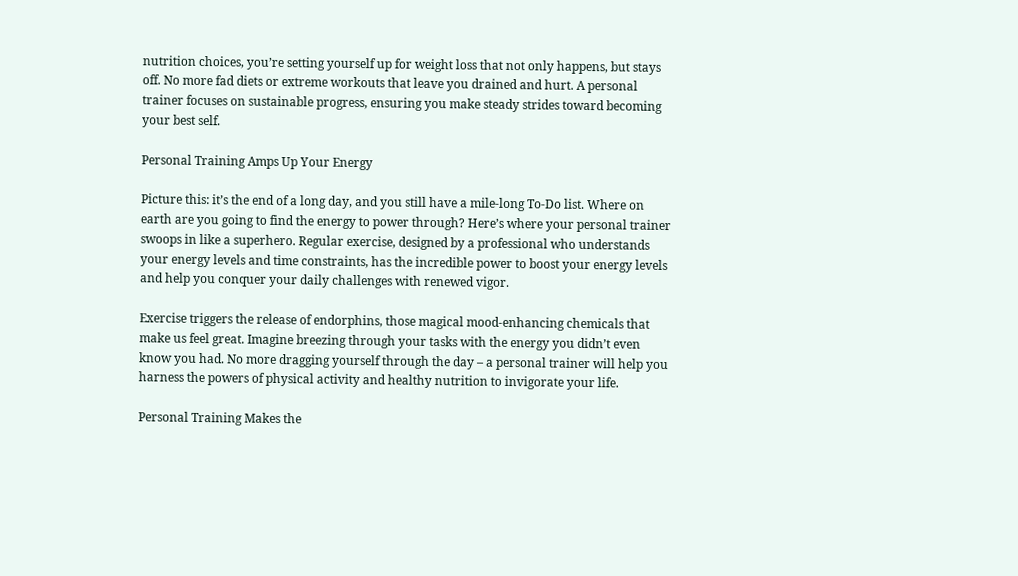nutrition choices, you’re setting yourself up for weight loss that not only happens, but stays off. No more fad diets or extreme workouts that leave you drained and hurt. A personal trainer focuses on sustainable progress, ensuring you make steady strides toward becoming your best self.

Personal Training Amps Up Your Energy

Picture this: it’s the end of a long day, and you still have a mile-long To-Do list. Where on earth are you going to find the energy to power through? Here’s where your personal trainer swoops in like a superhero. Regular exercise, designed by a professional who understands your energy levels and time constraints, has the incredible power to boost your energy levels and help you conquer your daily challenges with renewed vigor.

Exercise triggers the release of endorphins, those magical mood-enhancing chemicals that make us feel great. Imagine breezing through your tasks with the energy you didn’t even know you had. No more dragging yourself through the day – a personal trainer will help you harness the powers of physical activity and healthy nutrition to invigorate your life.

Personal Training Makes the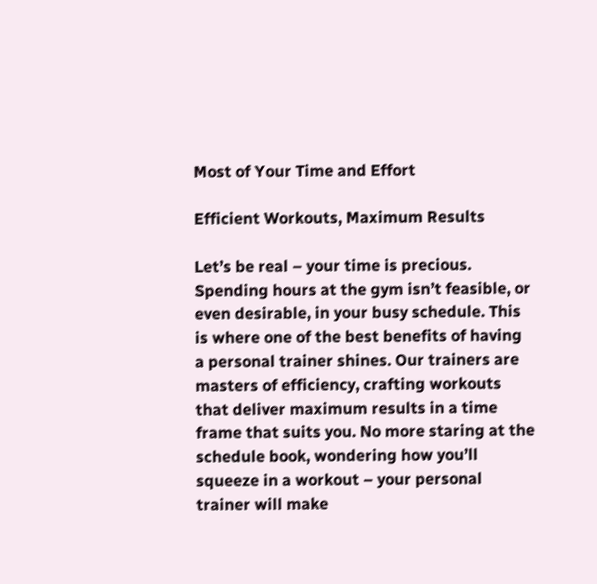Most of Your Time and Effort

Efficient Workouts, Maximum Results

Let’s be real – your time is precious. Spending hours at the gym isn’t feasible, or even desirable, in your busy schedule. This is where one of the best benefits of having a personal trainer shines. Our trainers are masters of efficiency, crafting workouts that deliver maximum results in a time frame that suits you. No more staring at the schedule book, wondering how you’ll squeeze in a workout – your personal trainer will make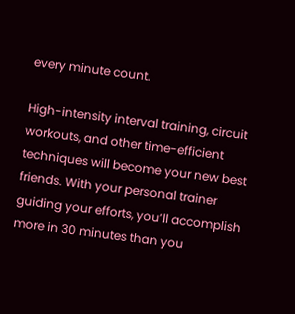every minute count.

High-intensity interval training, circuit workouts, and other time-efficient techniques will become your new best friends. With your personal trainer guiding your efforts, you’ll accomplish more in 30 minutes than you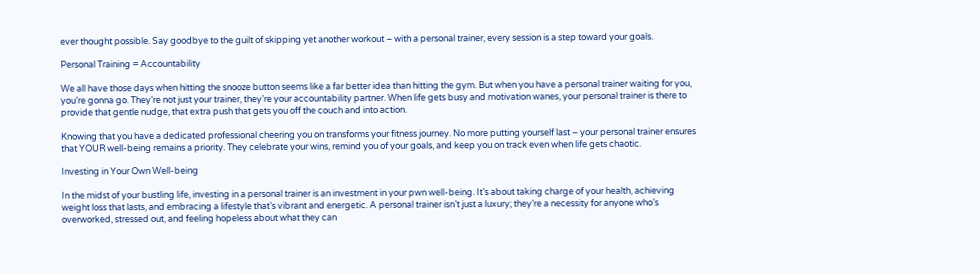ever thought possible. Say goodbye to the guilt of skipping yet another workout – with a personal trainer, every session is a step toward your goals.

Personal Training = Accountability

We all have those days when hitting the snooze button seems like a far better idea than hitting the gym. But when you have a personal trainer waiting for you, you’re gonna go. They’re not just your trainer, they’re your accountability partner. When life gets busy and motivation wanes, your personal trainer is there to provide that gentle nudge, that extra push that gets you off the couch and into action.

Knowing that you have a dedicated professional cheering you on transforms your fitness journey. No more putting yourself last – your personal trainer ensures that YOUR well-being remains a priority. They celebrate your wins, remind you of your goals, and keep you on track even when life gets chaotic.

Investing in Your Own Well-being

In the midst of your bustling life, investing in a personal trainer is an investment in your pwn well-being. It’s about taking charge of your health, achieving weight loss that lasts, and embracing a lifestyle that’s vibrant and energetic. A personal trainer isn’t just a luxury; they’re a necessity for anyone who’s overworked, stressed out, and feeling hopeless about what they can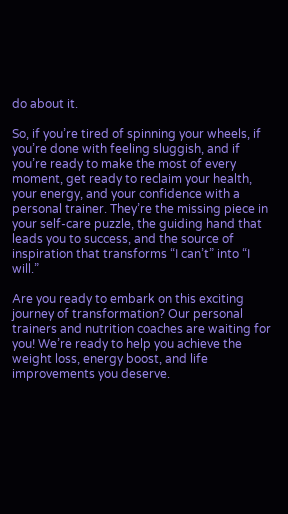do about it.

So, if you’re tired of spinning your wheels, if you’re done with feeling sluggish, and if you’re ready to make the most of every moment, get ready to reclaim your health, your energy, and your confidence with a personal trainer. They’re the missing piece in your self-care puzzle, the guiding hand that leads you to success, and the source of inspiration that transforms “I can’t” into “I will.”

Are you ready to embark on this exciting journey of transformation? Our personal trainers and nutrition coaches are waiting for you! We’re ready to help you achieve the weight loss, energy boost, and life improvements you deserve.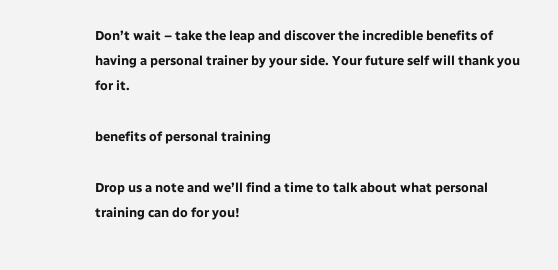Don’t wait – take the leap and discover the incredible benefits of having a personal trainer by your side. Your future self will thank you for it.

benefits of personal training

Drop us a note and we’ll find a time to talk about what personal training can do for you!